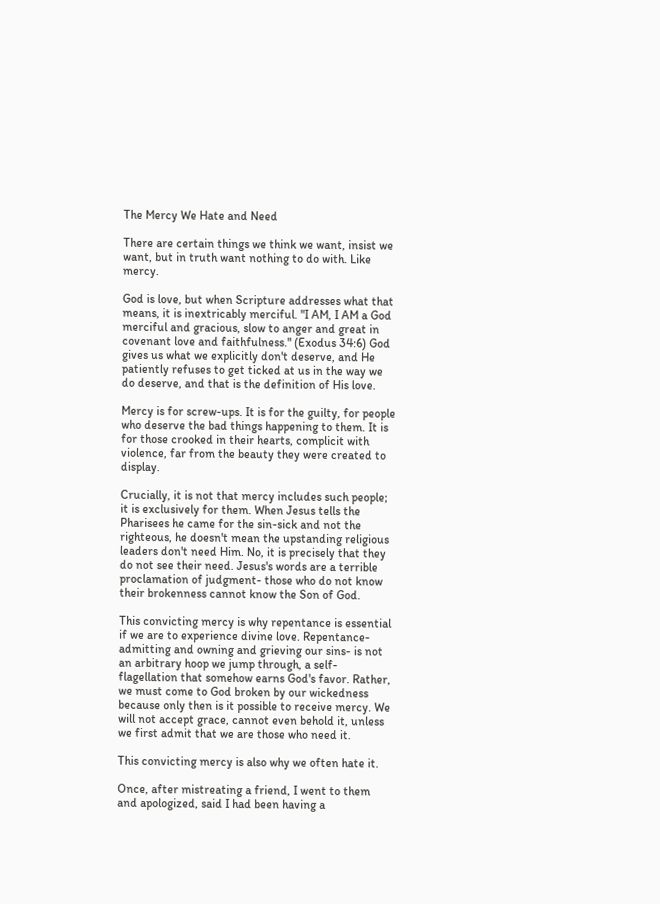The Mercy We Hate and Need

There are certain things we think we want, insist we want, but in truth want nothing to do with. Like mercy.

God is love, but when Scripture addresses what that means, it is inextricably merciful. "I AM, I AM a God merciful and gracious, slow to anger and great in covenant love and faithfulness." (Exodus 34:6) God gives us what we explicitly don't deserve, and He patiently refuses to get ticked at us in the way we do deserve, and that is the definition of His love.

Mercy is for screw-ups. It is for the guilty, for people who deserve the bad things happening to them. It is for those crooked in their hearts, complicit with violence, far from the beauty they were created to display.

Crucially, it is not that mercy includes such people; it is exclusively for them. When Jesus tells the Pharisees he came for the sin-sick and not the righteous, he doesn't mean the upstanding religious leaders don't need Him. No, it is precisely that they do not see their need. Jesus's words are a terrible proclamation of judgment- those who do not know their brokenness cannot know the Son of God.

This convicting mercy is why repentance is essential if we are to experience divine love. Repentance- admitting and owning and grieving our sins- is not an arbitrary hoop we jump through, a self-flagellation that somehow earns God's favor. Rather, we must come to God broken by our wickedness because only then is it possible to receive mercy. We will not accept grace, cannot even behold it, unless we first admit that we are those who need it.

This convicting mercy is also why we often hate it.

Once, after mistreating a friend, I went to them and apologized, said I had been having a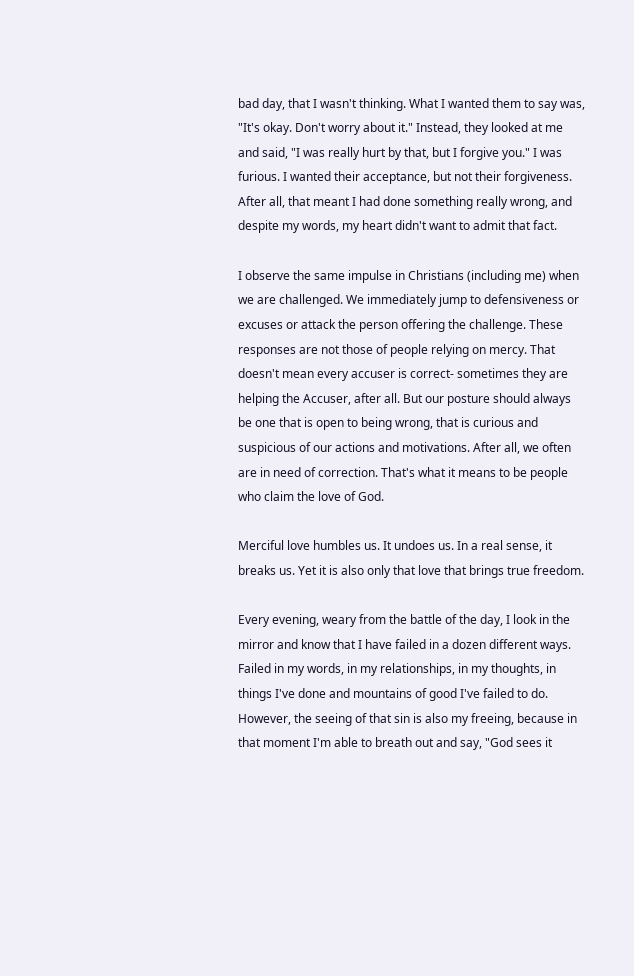bad day, that I wasn't thinking. What I wanted them to say was, "It's okay. Don't worry about it." Instead, they looked at me and said, "I was really hurt by that, but I forgive you." I was furious. I wanted their acceptance, but not their forgiveness. After all, that meant I had done something really wrong, and despite my words, my heart didn't want to admit that fact.

I observe the same impulse in Christians (including me) when we are challenged. We immediately jump to defensiveness or excuses or attack the person offering the challenge. These responses are not those of people relying on mercy. That doesn't mean every accuser is correct- sometimes they are helping the Accuser, after all. But our posture should always be one that is open to being wrong, that is curious and suspicious of our actions and motivations. After all, we often are in need of correction. That's what it means to be people who claim the love of God.

Merciful love humbles us. It undoes us. In a real sense, it breaks us. Yet it is also only that love that brings true freedom.

Every evening, weary from the battle of the day, I look in the mirror and know that I have failed in a dozen different ways. Failed in my words, in my relationships, in my thoughts, in things I've done and mountains of good I've failed to do. However, the seeing of that sin is also my freeing, because in that moment I'm able to breath out and say, "God sees it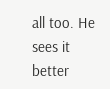all too. He sees it better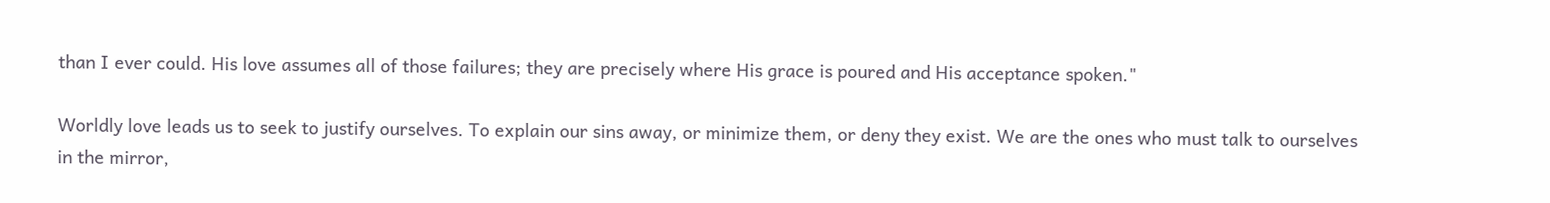than I ever could. His love assumes all of those failures; they are precisely where His grace is poured and His acceptance spoken."

Worldly love leads us to seek to justify ourselves. To explain our sins away, or minimize them, or deny they exist. We are the ones who must talk to ourselves in the mirror,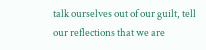talk ourselves out of our guilt, tell our reflections that we are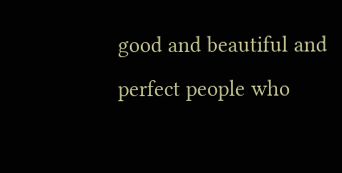good and beautiful and perfect people who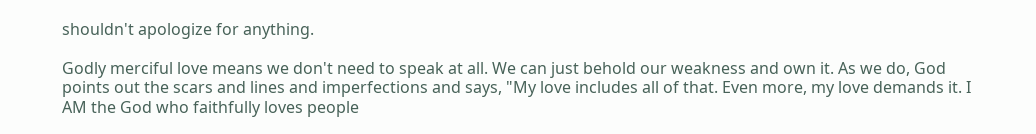shouldn't apologize for anything.

Godly merciful love means we don't need to speak at all. We can just behold our weakness and own it. As we do, God points out the scars and lines and imperfections and says, "My love includes all of that. Even more, my love demands it. I AM the God who faithfully loves people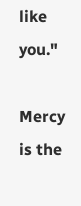like you."

Mercy is the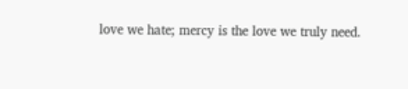love we hate; mercy is the love we truly need.